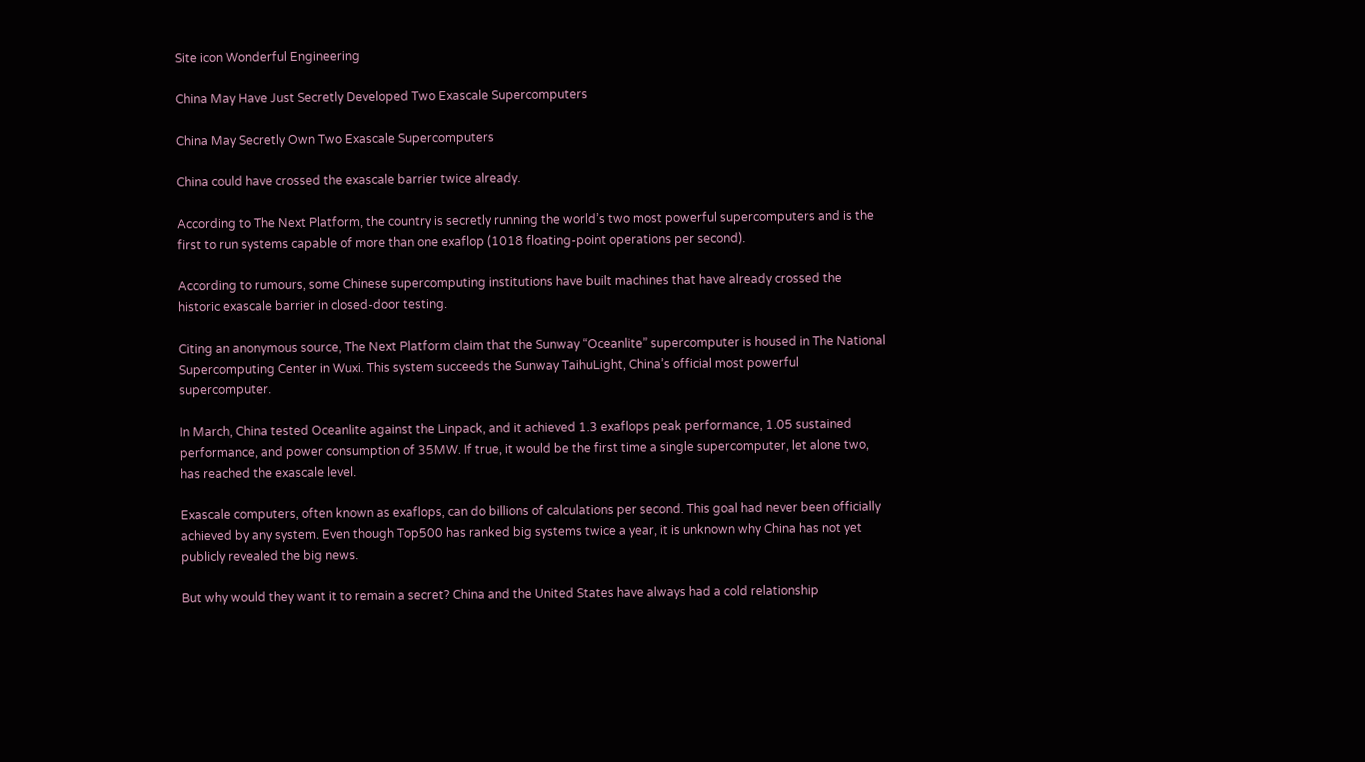Site icon Wonderful Engineering

China May Have Just Secretly Developed Two Exascale Supercomputers

China May Secretly Own Two Exascale Supercomputers

China could have crossed the exascale barrier twice already.

According to The Next Platform, the country is secretly running the world’s two most powerful supercomputers and is the first to run systems capable of more than one exaflop (1018 floating-point operations per second).

According to rumours, some Chinese supercomputing institutions have built machines that have already crossed the historic exascale barrier in closed-door testing.

Citing an anonymous source, The Next Platform claim that the Sunway “Oceanlite” supercomputer is housed in The National Supercomputing Center in Wuxi. This system succeeds the Sunway TaihuLight, China’s official most powerful supercomputer.

In March, China tested Oceanlite against the Linpack, and it achieved 1.3 exaflops peak performance, 1.05 sustained performance, and power consumption of 35MW. If true, it would be the first time a single supercomputer, let alone two, has reached the exascale level.

Exascale computers, often known as exaflops, can do billions of calculations per second. This goal had never been officially achieved by any system. Even though Top500 has ranked big systems twice a year, it is unknown why China has not yet publicly revealed the big news.

But why would they want it to remain a secret? China and the United States have always had a cold relationship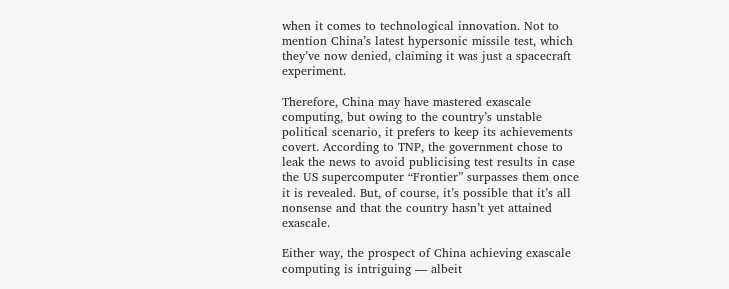when it comes to technological innovation. Not to mention China’s latest hypersonic missile test, which they’ve now denied, claiming it was just a spacecraft experiment.

Therefore, China may have mastered exascale computing, but owing to the country’s unstable political scenario, it prefers to keep its achievements covert. According to TNP, the government chose to leak the news to avoid publicising test results in case the US supercomputer “Frontier” surpasses them once it is revealed. But, of course, it’s possible that it’s all nonsense and that the country hasn’t yet attained exascale.

Either way, the prospect of China achieving exascale computing is intriguing — albeit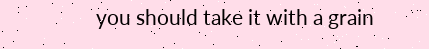you should take it with a grain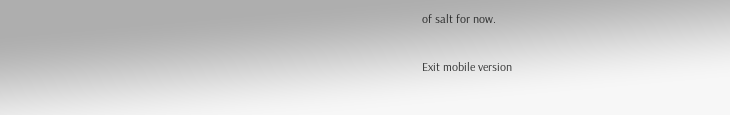of salt for now.

Exit mobile version